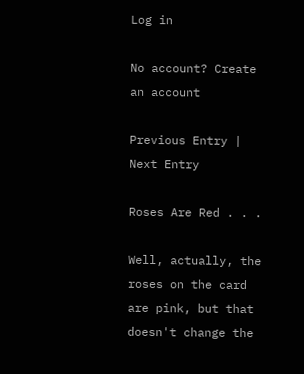Log in

No account? Create an account

Previous Entry | Next Entry

Roses Are Red . . .

Well, actually, the roses on the card are pink, but that doesn't change the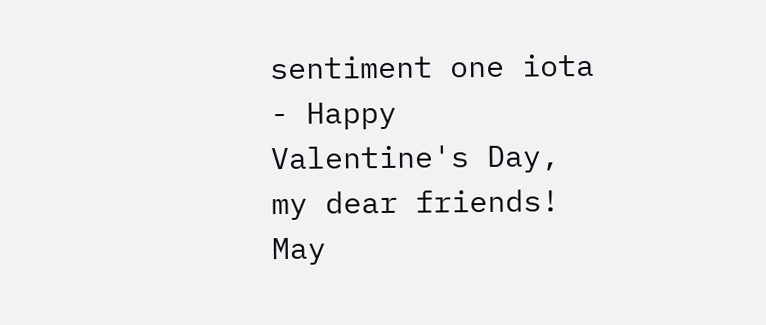sentiment one iota - Happy Valentine's Day, my dear friends!  May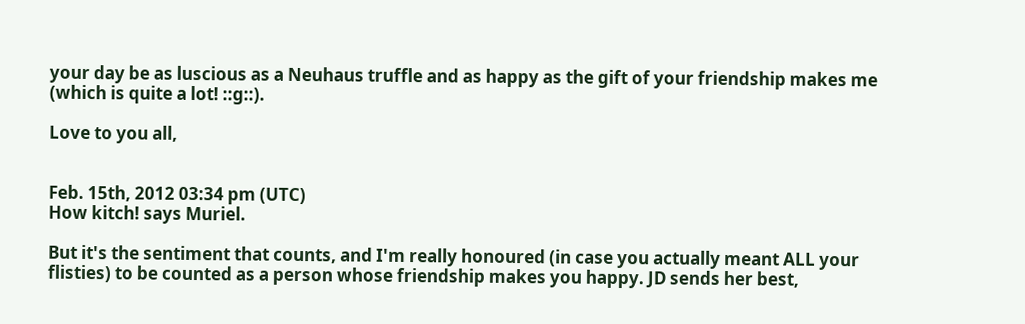your day be as luscious as a Neuhaus truffle and as happy as the gift of your friendship makes me (which is quite a lot! ::g::).

Love to you all,


Feb. 15th, 2012 03:34 pm (UTC)
How kitch! says Muriel.

But it's the sentiment that counts, and I'm really honoured (in case you actually meant ALL your flisties) to be counted as a person whose friendship makes you happy. JD sends her best,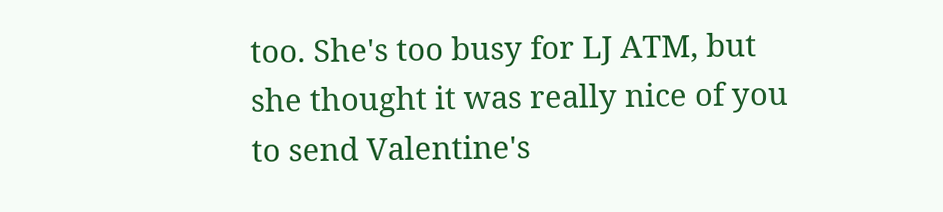too. She's too busy for LJ ATM, but she thought it was really nice of you to send Valentine's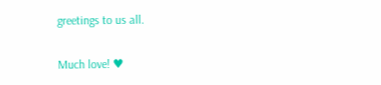greetings to us all.

Much love! ♥